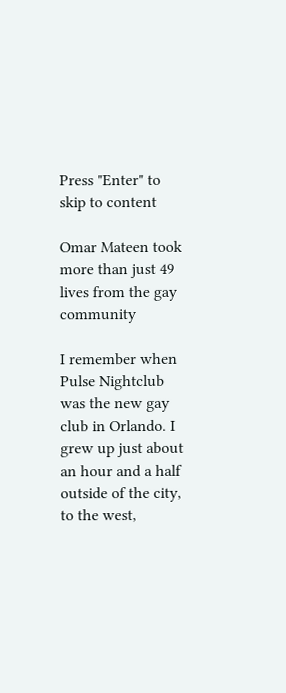Press "Enter" to skip to content

Omar Mateen took more than just 49 lives from the gay community

I remember when Pulse Nightclub was the new gay club in Orlando. I grew up just about an hour and a half outside of the city, to the west,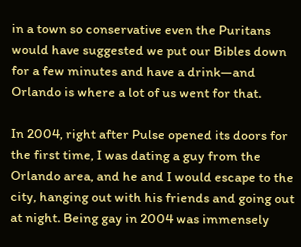in a town so conservative even the Puritans would have suggested we put our Bibles down for a few minutes and have a drink—and Orlando is where a lot of us went for that.

In 2004, right after Pulse opened its doors for the first time, I was dating a guy from the Orlando area, and he and I would escape to the city, hanging out with his friends and going out at night. Being gay in 2004 was immensely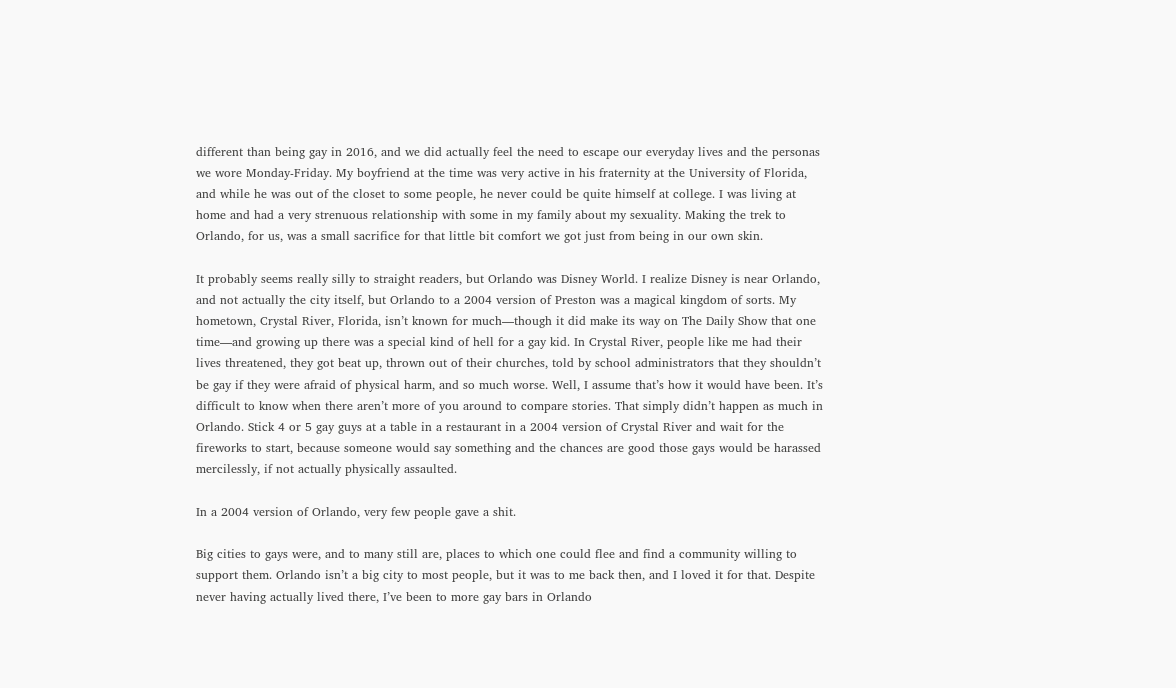different than being gay in 2016, and we did actually feel the need to escape our everyday lives and the personas we wore Monday-Friday. My boyfriend at the time was very active in his fraternity at the University of Florida, and while he was out of the closet to some people, he never could be quite himself at college. I was living at home and had a very strenuous relationship with some in my family about my sexuality. Making the trek to Orlando, for us, was a small sacrifice for that little bit comfort we got just from being in our own skin.

It probably seems really silly to straight readers, but Orlando was Disney World. I realize Disney is near Orlando, and not actually the city itself, but Orlando to a 2004 version of Preston was a magical kingdom of sorts. My hometown, Crystal River, Florida, isn’t known for much—though it did make its way on The Daily Show that one time—and growing up there was a special kind of hell for a gay kid. In Crystal River, people like me had their lives threatened, they got beat up, thrown out of their churches, told by school administrators that they shouldn’t be gay if they were afraid of physical harm, and so much worse. Well, I assume that’s how it would have been. It’s difficult to know when there aren’t more of you around to compare stories. That simply didn’t happen as much in Orlando. Stick 4 or 5 gay guys at a table in a restaurant in a 2004 version of Crystal River and wait for the fireworks to start, because someone would say something and the chances are good those gays would be harassed mercilessly, if not actually physically assaulted.

In a 2004 version of Orlando, very few people gave a shit.

Big cities to gays were, and to many still are, places to which one could flee and find a community willing to support them. Orlando isn’t a big city to most people, but it was to me back then, and I loved it for that. Despite never having actually lived there, I’ve been to more gay bars in Orlando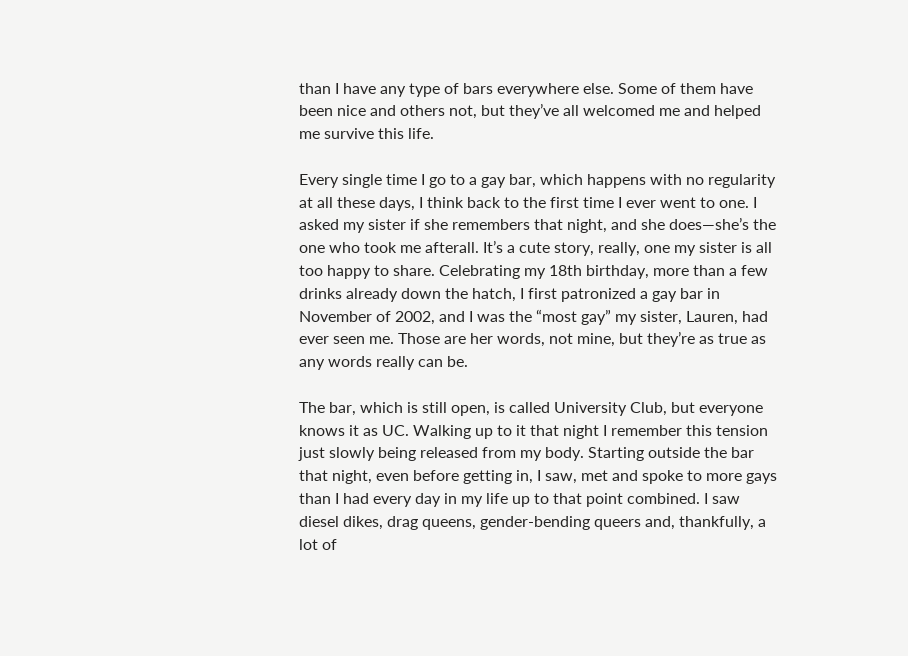than I have any type of bars everywhere else. Some of them have been nice and others not, but they’ve all welcomed me and helped me survive this life.

Every single time I go to a gay bar, which happens with no regularity at all these days, I think back to the first time I ever went to one. I asked my sister if she remembers that night, and she does—she’s the one who took me afterall. It’s a cute story, really, one my sister is all too happy to share. Celebrating my 18th birthday, more than a few drinks already down the hatch, I first patronized a gay bar in November of 2002, and I was the “most gay” my sister, Lauren, had ever seen me. Those are her words, not mine, but they’re as true as any words really can be.

The bar, which is still open, is called University Club, but everyone knows it as UC. Walking up to it that night I remember this tension just slowly being released from my body. Starting outside the bar that night, even before getting in, I saw, met and spoke to more gays than I had every day in my life up to that point combined. I saw diesel dikes, drag queens, gender-bending queers and, thankfully, a lot of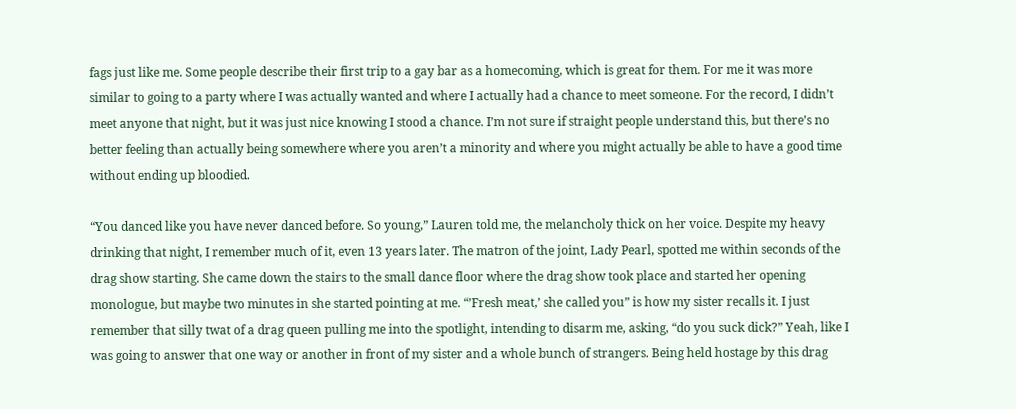fags just like me. Some people describe their first trip to a gay bar as a homecoming, which is great for them. For me it was more similar to going to a party where I was actually wanted and where I actually had a chance to meet someone. For the record, I didn’t meet anyone that night, but it was just nice knowing I stood a chance. I’m not sure if straight people understand this, but there’s no better feeling than actually being somewhere where you aren’t a minority and where you might actually be able to have a good time without ending up bloodied.

“You danced like you have never danced before. So young,” Lauren told me, the melancholy thick on her voice. Despite my heavy drinking that night, I remember much of it, even 13 years later. The matron of the joint, Lady Pearl, spotted me within seconds of the drag show starting. She came down the stairs to the small dance floor where the drag show took place and started her opening monologue, but maybe two minutes in she started pointing at me. “’Fresh meat,’ she called you” is how my sister recalls it. I just remember that silly twat of a drag queen pulling me into the spotlight, intending to disarm me, asking, “do you suck dick?” Yeah, like I was going to answer that one way or another in front of my sister and a whole bunch of strangers. Being held hostage by this drag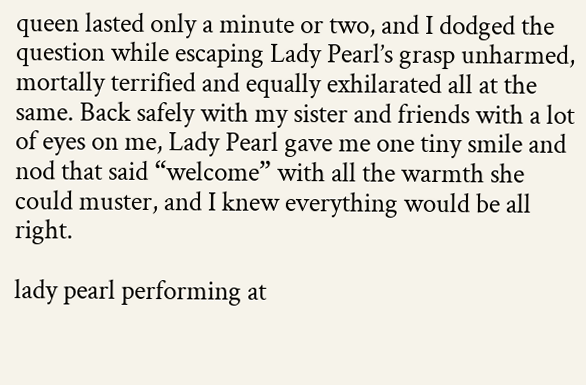queen lasted only a minute or two, and I dodged the question while escaping Lady Pearl’s grasp unharmed, mortally terrified and equally exhilarated all at the same. Back safely with my sister and friends with a lot of eyes on me, Lady Pearl gave me one tiny smile and nod that said “welcome” with all the warmth she could muster, and I knew everything would be all right.

lady pearl performing at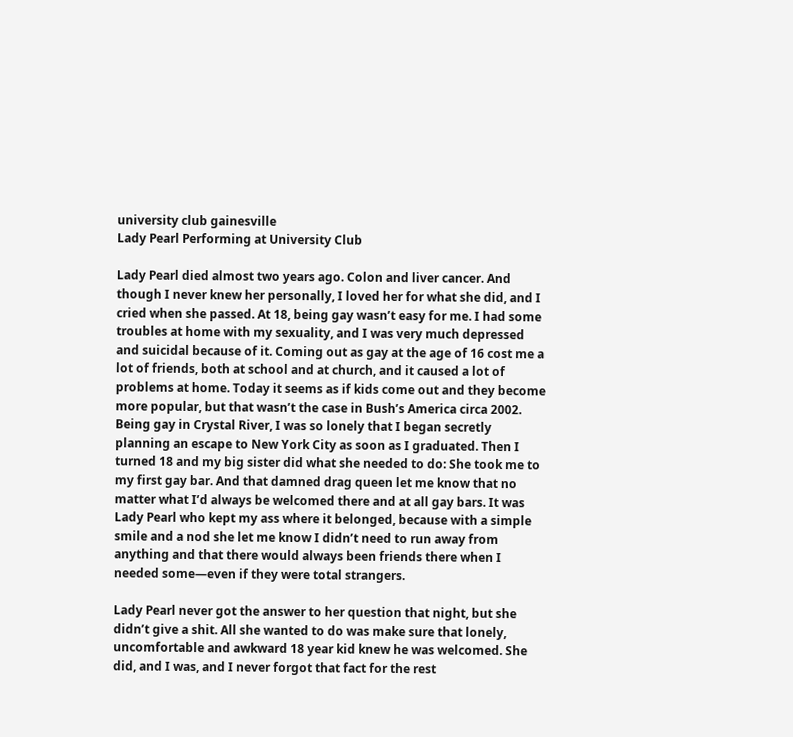university club gainesville
Lady Pearl Performing at University Club

Lady Pearl died almost two years ago. Colon and liver cancer. And though I never knew her personally, I loved her for what she did, and I cried when she passed. At 18, being gay wasn’t easy for me. I had some troubles at home with my sexuality, and I was very much depressed and suicidal because of it. Coming out as gay at the age of 16 cost me a lot of friends, both at school and at church, and it caused a lot of problems at home. Today it seems as if kids come out and they become more popular, but that wasn’t the case in Bush’s America circa 2002. Being gay in Crystal River, I was so lonely that I began secretly planning an escape to New York City as soon as I graduated. Then I turned 18 and my big sister did what she needed to do: She took me to my first gay bar. And that damned drag queen let me know that no matter what I’d always be welcomed there and at all gay bars. It was Lady Pearl who kept my ass where it belonged, because with a simple smile and a nod she let me know I didn’t need to run away from anything and that there would always been friends there when I needed some—even if they were total strangers.

Lady Pearl never got the answer to her question that night, but she didn’t give a shit. All she wanted to do was make sure that lonely, uncomfortable and awkward 18 year kid knew he was welcomed. She did, and I was, and I never forgot that fact for the rest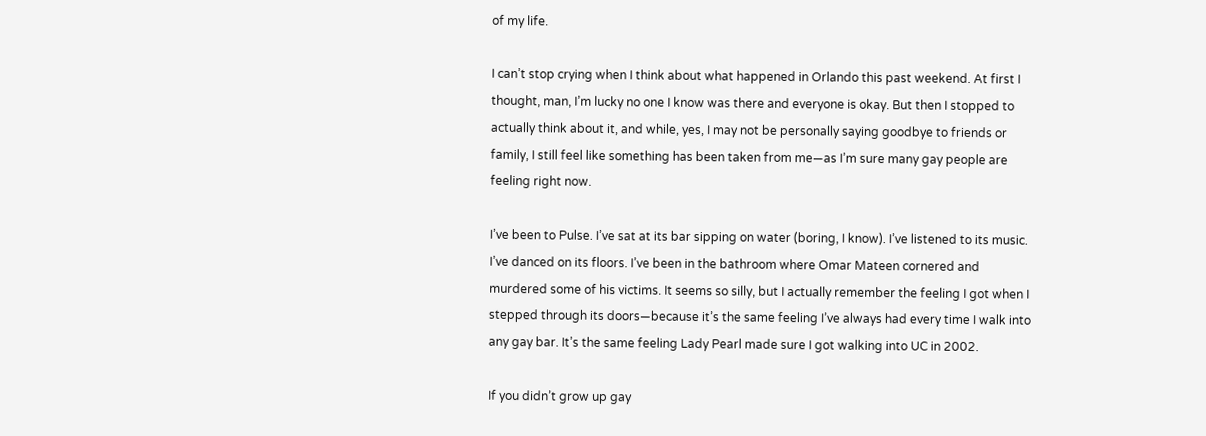of my life.

I can’t stop crying when I think about what happened in Orlando this past weekend. At first I thought, man, I’m lucky no one I know was there and everyone is okay. But then I stopped to actually think about it, and while, yes, I may not be personally saying goodbye to friends or family, I still feel like something has been taken from me—as I’m sure many gay people are feeling right now.

I’ve been to Pulse. I’ve sat at its bar sipping on water (boring, I know). I’ve listened to its music. I’ve danced on its floors. I’ve been in the bathroom where Omar Mateen cornered and murdered some of his victims. It seems so silly, but I actually remember the feeling I got when I stepped through its doors—because it’s the same feeling I’ve always had every time I walk into any gay bar. It’s the same feeling Lady Pearl made sure I got walking into UC in 2002.

If you didn’t grow up gay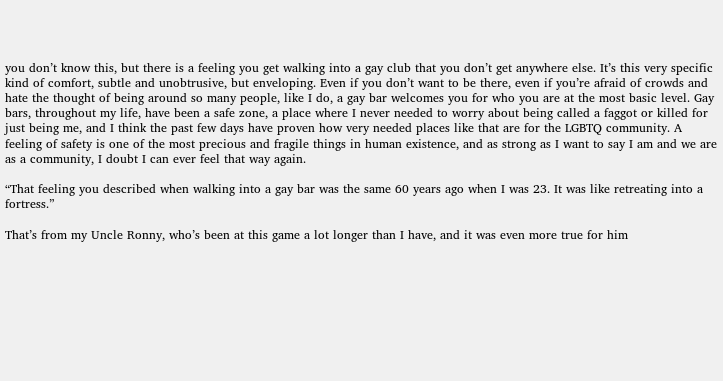you don’t know this, but there is a feeling you get walking into a gay club that you don’t get anywhere else. It’s this very specific kind of comfort, subtle and unobtrusive, but enveloping. Even if you don’t want to be there, even if you’re afraid of crowds and hate the thought of being around so many people, like I do, a gay bar welcomes you for who you are at the most basic level. Gay bars, throughout my life, have been a safe zone, a place where I never needed to worry about being called a faggot or killed for just being me, and I think the past few days have proven how very needed places like that are for the LGBTQ community. A feeling of safety is one of the most precious and fragile things in human existence, and as strong as I want to say I am and we are as a community, I doubt I can ever feel that way again.

“That feeling you described when walking into a gay bar was the same 60 years ago when I was 23. It was like retreating into a fortress.”

That’s from my Uncle Ronny, who’s been at this game a lot longer than I have, and it was even more true for him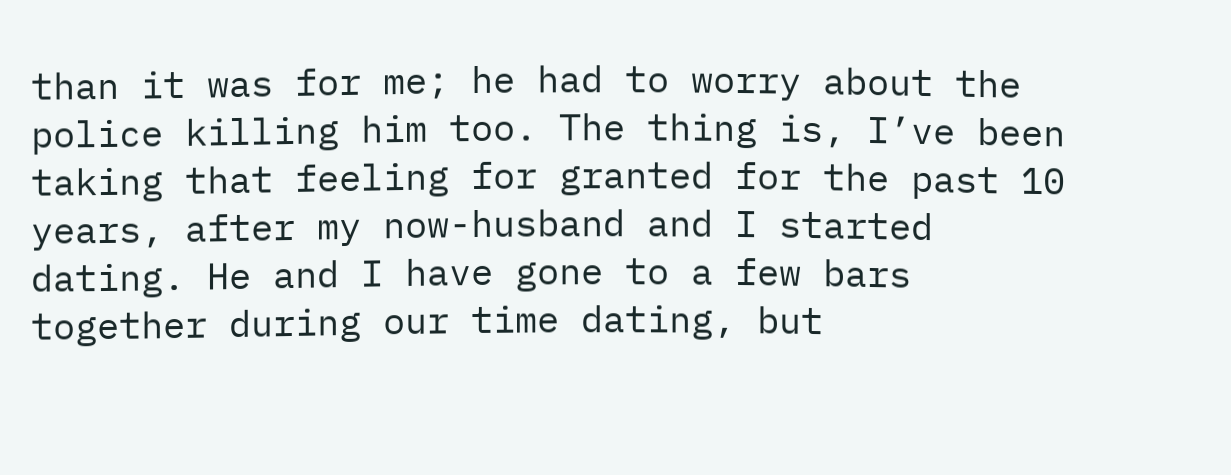than it was for me; he had to worry about the police killing him too. The thing is, I’ve been taking that feeling for granted for the past 10 years, after my now-husband and I started dating. He and I have gone to a few bars together during our time dating, but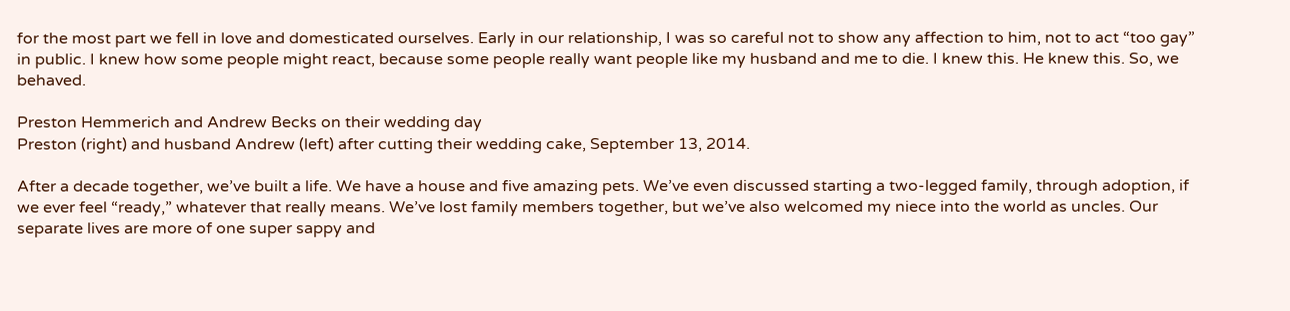for the most part we fell in love and domesticated ourselves. Early in our relationship, I was so careful not to show any affection to him, not to act “too gay” in public. I knew how some people might react, because some people really want people like my husband and me to die. I knew this. He knew this. So, we behaved.

Preston Hemmerich and Andrew Becks on their wedding day
Preston (right) and husband Andrew (left) after cutting their wedding cake, September 13, 2014.

After a decade together, we’ve built a life. We have a house and five amazing pets. We’ve even discussed starting a two-legged family, through adoption, if we ever feel “ready,” whatever that really means. We’ve lost family members together, but we’ve also welcomed my niece into the world as uncles. Our separate lives are more of one super sappy and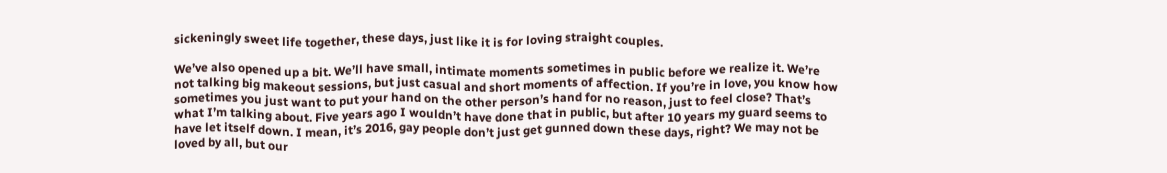sickeningly sweet life together, these days, just like it is for loving straight couples.

We’ve also opened up a bit. We’ll have small, intimate moments sometimes in public before we realize it. We’re not talking big makeout sessions, but just casual and short moments of affection. If you’re in love, you know how sometimes you just want to put your hand on the other person’s hand for no reason, just to feel close? That’s what I’m talking about. Five years ago I wouldn’t have done that in public, but after 10 years my guard seems to have let itself down. I mean, it’s 2016, gay people don’t just get gunned down these days, right? We may not be loved by all, but our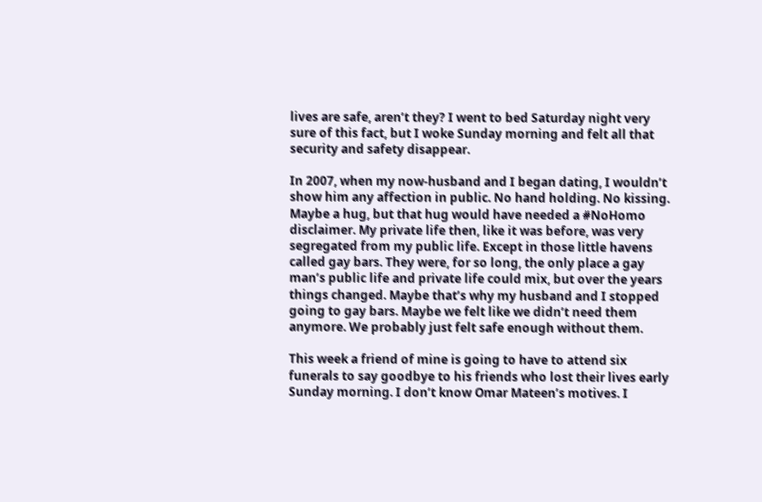lives are safe, aren’t they? I went to bed Saturday night very sure of this fact, but I woke Sunday morning and felt all that security and safety disappear.

In 2007, when my now-husband and I began dating, I wouldn’t show him any affection in public. No hand holding. No kissing. Maybe a hug, but that hug would have needed a #NoHomo disclaimer. My private life then, like it was before, was very segregated from my public life. Except in those little havens called gay bars. They were, for so long, the only place a gay man’s public life and private life could mix, but over the years things changed. Maybe that’s why my husband and I stopped going to gay bars. Maybe we felt like we didn’t need them anymore. We probably just felt safe enough without them.

This week a friend of mine is going to have to attend six funerals to say goodbye to his friends who lost their lives early Sunday morning. I don’t know Omar Mateen’s motives. I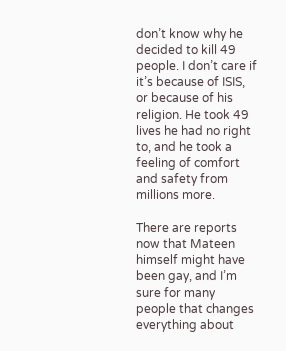don’t know why he decided to kill 49 people. I don’t care if it’s because of ISIS, or because of his religion. He took 49 lives he had no right to, and he took a feeling of comfort and safety from millions more.

There are reports now that Mateen himself might have been gay, and I’m sure for many people that changes everything about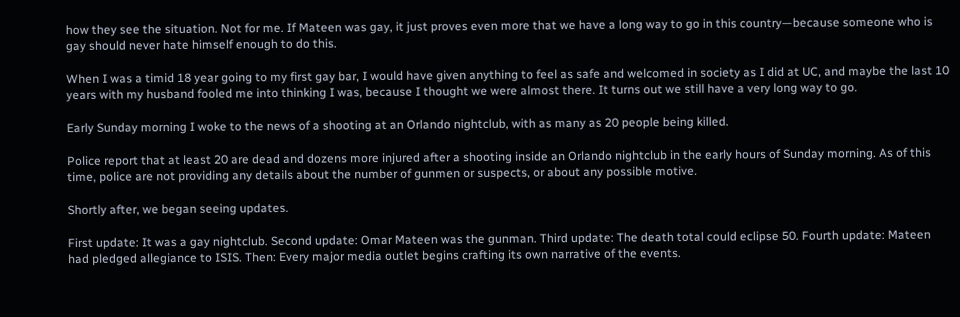how they see the situation. Not for me. If Mateen was gay, it just proves even more that we have a long way to go in this country—because someone who is gay should never hate himself enough to do this.

When I was a timid 18 year going to my first gay bar, I would have given anything to feel as safe and welcomed in society as I did at UC, and maybe the last 10 years with my husband fooled me into thinking I was, because I thought we were almost there. It turns out we still have a very long way to go.

Early Sunday morning I woke to the news of a shooting at an Orlando nightclub, with as many as 20 people being killed.

Police report that at least 20 are dead and dozens more injured after a shooting inside an Orlando nightclub in the early hours of Sunday morning. As of this time, police are not providing any details about the number of gunmen or suspects, or about any possible motive.

Shortly after, we began seeing updates.

First update: It was a gay nightclub. Second update: Omar Mateen was the gunman. Third update: The death total could eclipse 50. Fourth update: Mateen had pledged allegiance to ISIS. Then: Every major media outlet begins crafting its own narrative of the events.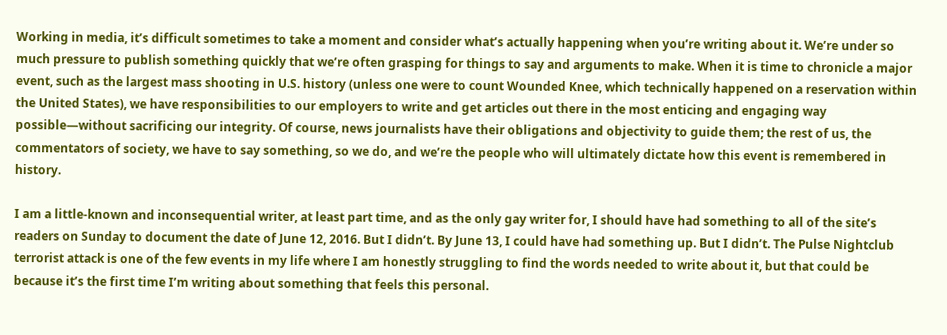Working in media, it’s difficult sometimes to take a moment and consider what’s actually happening when you’re writing about it. We’re under so much pressure to publish something quickly that we’re often grasping for things to say and arguments to make. When it is time to chronicle a major event, such as the largest mass shooting in U.S. history (unless one were to count Wounded Knee, which technically happened on a reservation within the United States), we have responsibilities to our employers to write and get articles out there in the most enticing and engaging way possible—without sacrificing our integrity. Of course, news journalists have their obligations and objectivity to guide them; the rest of us, the commentators of society, we have to say something, so we do, and we’re the people who will ultimately dictate how this event is remembered in history.

I am a little-known and inconsequential writer, at least part time, and as the only gay writer for, I should have had something to all of the site’s readers on Sunday to document the date of June 12, 2016. But I didn’t. By June 13, I could have had something up. But I didn’t. The Pulse Nightclub terrorist attack is one of the few events in my life where I am honestly struggling to find the words needed to write about it, but that could be because it’s the first time I’m writing about something that feels this personal.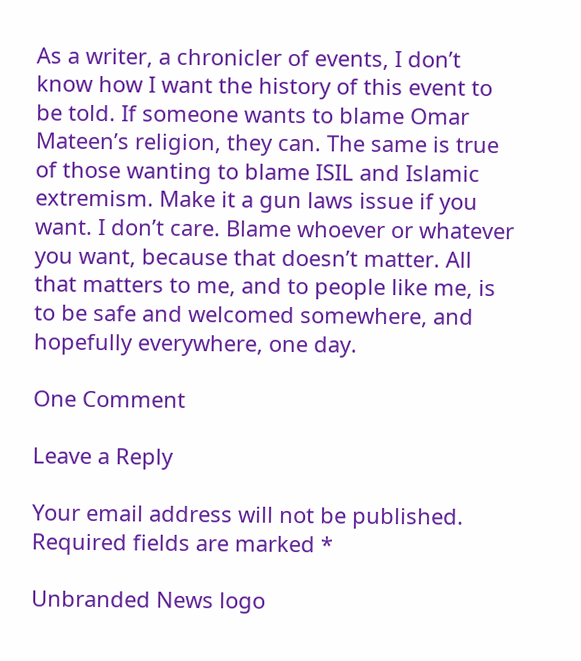As a writer, a chronicler of events, I don’t know how I want the history of this event to be told. If someone wants to blame Omar Mateen’s religion, they can. The same is true of those wanting to blame ISIL and Islamic extremism. Make it a gun laws issue if you want. I don’t care. Blame whoever or whatever you want, because that doesn’t matter. All that matters to me, and to people like me, is to be safe and welcomed somewhere, and hopefully everywhere, one day.

One Comment

Leave a Reply

Your email address will not be published. Required fields are marked *

Unbranded News logo